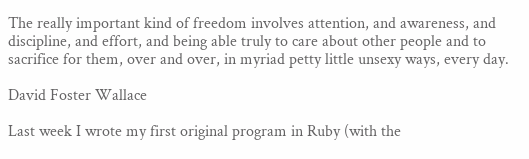The really important kind of freedom involves attention, and awareness, and discipline, and effort, and being able truly to care about other people and to sacrifice for them, over and over, in myriad petty little unsexy ways, every day.

David Foster Wallace

Last week I wrote my first original program in Ruby (with the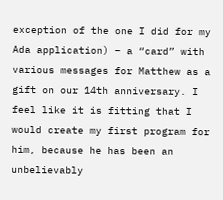exception of the one I did for my Ada application) – a “card” with various messages for Matthew as a gift on our 14th anniversary. I feel like it is fitting that I would create my first program for him, because he has been an unbelievably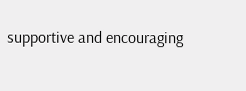supportive and encouraging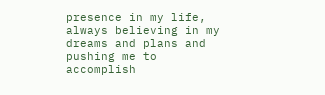presence in my life, always believing in my dreams and plans and pushing me to accomplish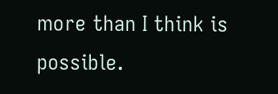more than I think is possible.